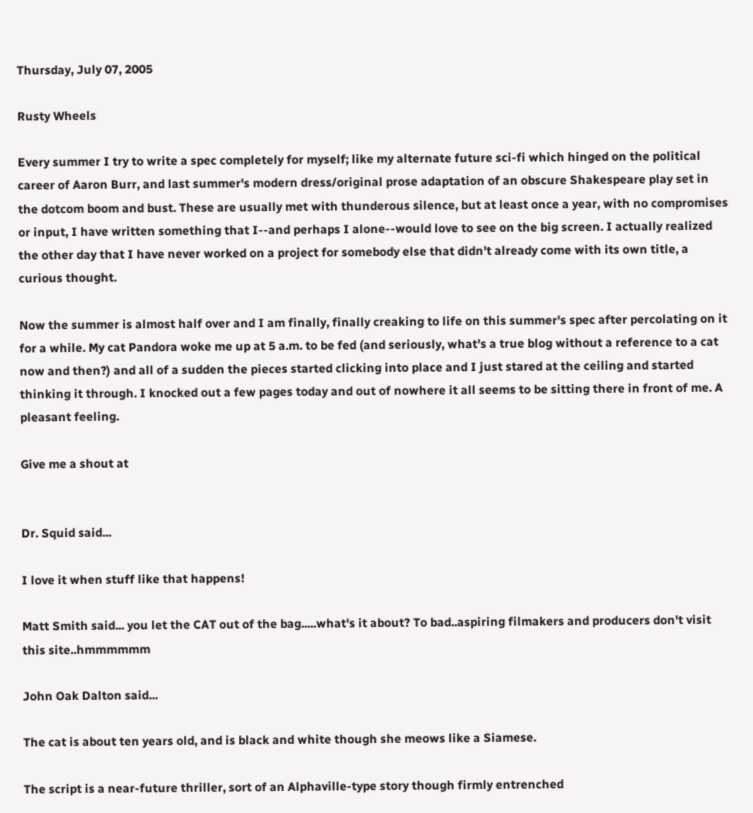Thursday, July 07, 2005

Rusty Wheels

Every summer I try to write a spec completely for myself; like my alternate future sci-fi which hinged on the political career of Aaron Burr, and last summer's modern dress/original prose adaptation of an obscure Shakespeare play set in the dotcom boom and bust. These are usually met with thunderous silence, but at least once a year, with no compromises or input, I have written something that I--and perhaps I alone--would love to see on the big screen. I actually realized the other day that I have never worked on a project for somebody else that didn't already come with its own title, a curious thought.

Now the summer is almost half over and I am finally, finally creaking to life on this summer's spec after percolating on it for a while. My cat Pandora woke me up at 5 a.m. to be fed (and seriously, what's a true blog without a reference to a cat now and then?) and all of a sudden the pieces started clicking into place and I just stared at the ceiling and started thinking it through. I knocked out a few pages today and out of nowhere it all seems to be sitting there in front of me. A pleasant feeling.

Give me a shout at


Dr. Squid said...

I love it when stuff like that happens!

Matt Smith said... you let the CAT out of the bag.....what's it about? To bad..aspiring filmakers and producers don't visit this site..hmmmmmm

John Oak Dalton said...

The cat is about ten years old, and is black and white though she meows like a Siamese.

The script is a near-future thriller, sort of an Alphaville-type story though firmly entrenched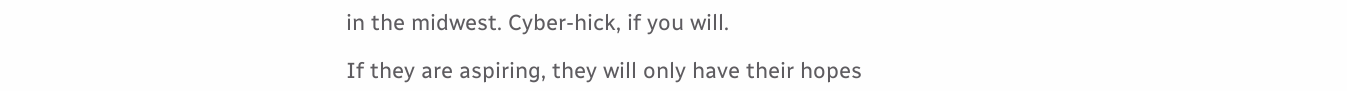in the midwest. Cyber-hick, if you will.

If they are aspiring, they will only have their hopes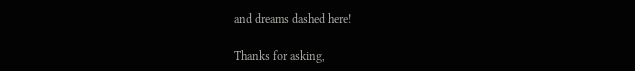and dreams dashed here!

Thanks for asking,